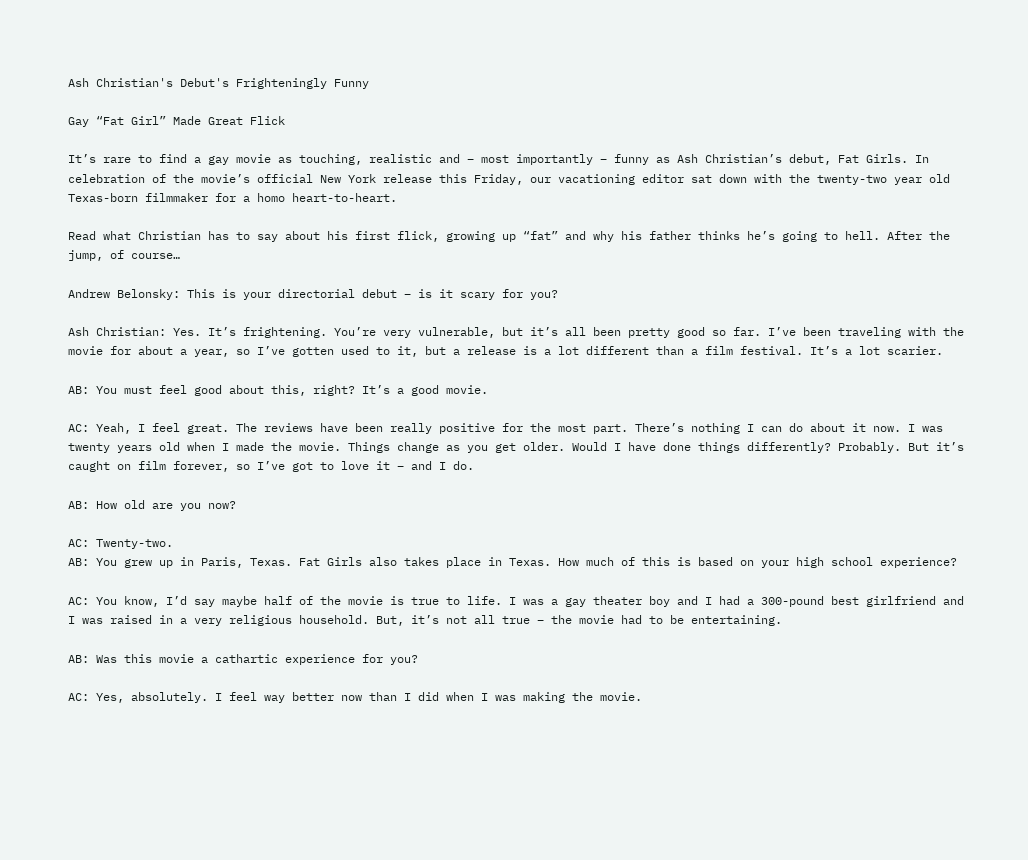Ash Christian's Debut's Frighteningly Funny

Gay “Fat Girl” Made Great Flick

It’s rare to find a gay movie as touching, realistic and – most importantly – funny as Ash Christian’s debut, Fat Girls. In celebration of the movie’s official New York release this Friday, our vacationing editor sat down with the twenty-two year old Texas-born filmmaker for a homo heart-to-heart.

Read what Christian has to say about his first flick, growing up “fat” and why his father thinks he’s going to hell. After the jump, of course…

Andrew Belonsky: This is your directorial debut – is it scary for you?

Ash Christian: Yes. It’s frightening. You’re very vulnerable, but it’s all been pretty good so far. I’ve been traveling with the movie for about a year, so I’ve gotten used to it, but a release is a lot different than a film festival. It’s a lot scarier.

AB: You must feel good about this, right? It’s a good movie.

AC: Yeah, I feel great. The reviews have been really positive for the most part. There’s nothing I can do about it now. I was twenty years old when I made the movie. Things change as you get older. Would I have done things differently? Probably. But it’s caught on film forever, so I’ve got to love it – and I do.

AB: How old are you now?

AC: Twenty-two.
AB: You grew up in Paris, Texas. Fat Girls also takes place in Texas. How much of this is based on your high school experience?

AC: You know, I’d say maybe half of the movie is true to life. I was a gay theater boy and I had a 300-pound best girlfriend and I was raised in a very religious household. But, it’s not all true – the movie had to be entertaining.

AB: Was this movie a cathartic experience for you?

AC: Yes, absolutely. I feel way better now than I did when I was making the movie.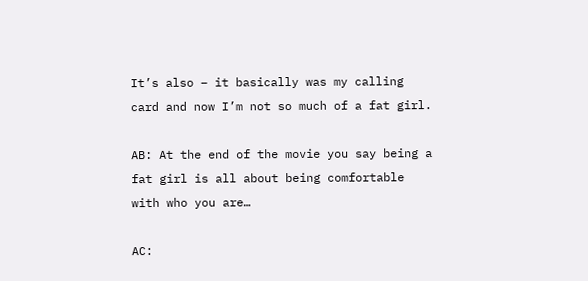It’s also – it basically was my calling card and now I’m not so much of a fat girl.

AB: At the end of the movie you say being a fat girl is all about being comfortable with who you are…

AC: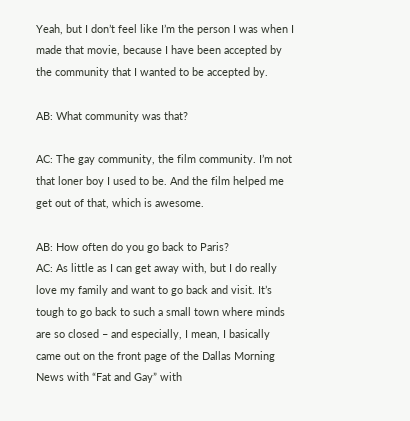Yeah, but I don’t feel like I’m the person I was when I made that movie, because I have been accepted by the community that I wanted to be accepted by.

AB: What community was that?

AC: The gay community, the film community. I’m not that loner boy I used to be. And the film helped me get out of that, which is awesome.

AB: How often do you go back to Paris?
AC: As little as I can get away with, but I do really love my family and want to go back and visit. It’s tough to go back to such a small town where minds are so closed – and especially, I mean, I basically came out on the front page of the Dallas Morning News with “Fat and Gay” with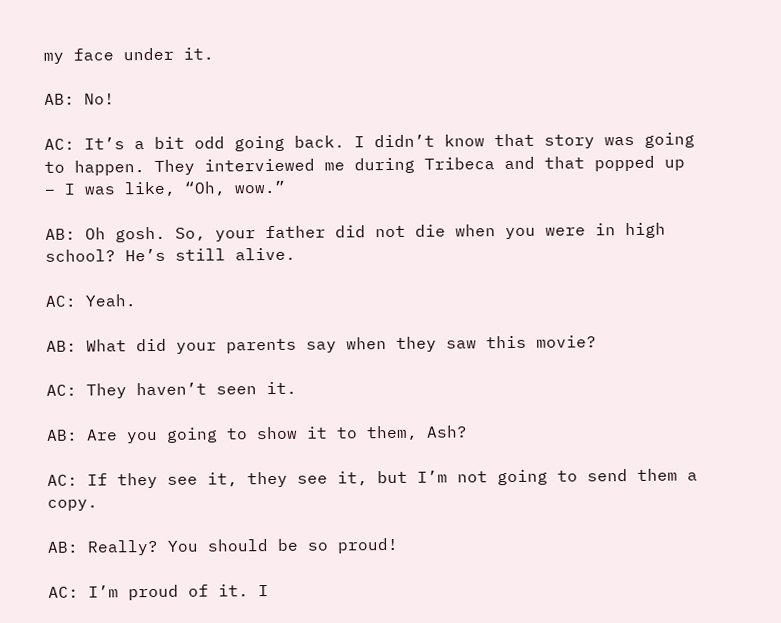my face under it.

AB: No!

AC: It’s a bit odd going back. I didn’t know that story was going to happen. They interviewed me during Tribeca and that popped up – I was like, “Oh, wow.”

AB: Oh gosh. So, your father did not die when you were in high school? He’s still alive.

AC: Yeah.

AB: What did your parents say when they saw this movie?

AC: They haven’t seen it.

AB: Are you going to show it to them, Ash?

AC: If they see it, they see it, but I’m not going to send them a copy.

AB: Really? You should be so proud!

AC: I’m proud of it. I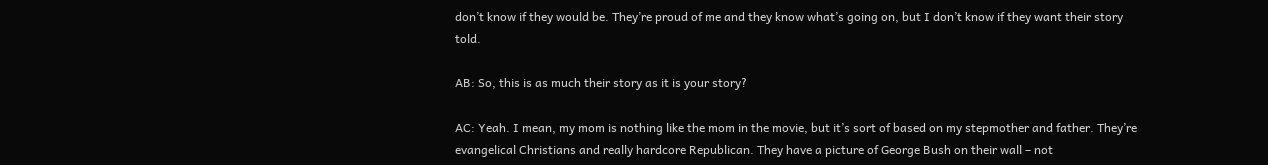don’t know if they would be. They’re proud of me and they know what’s going on, but I don’t know if they want their story told.

AB: So, this is as much their story as it is your story?

AC: Yeah. I mean, my mom is nothing like the mom in the movie, but it’s sort of based on my stepmother and father. They’re evangelical Christians and really hardcore Republican. They have a picture of George Bush on their wall – not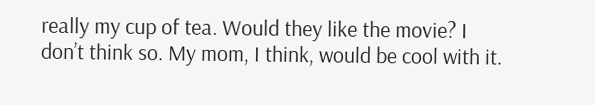really my cup of tea. Would they like the movie? I don’t think so. My mom, I think, would be cool with it.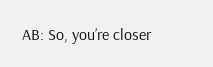AB: So, you’re closer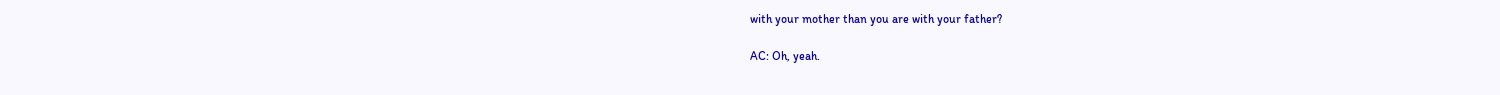with your mother than you are with your father?

AC: Oh, yeah.